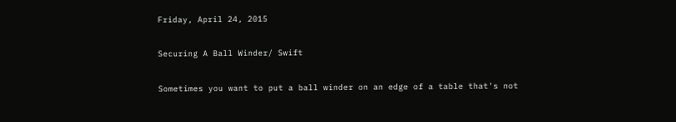Friday, April 24, 2015

Securing A Ball Winder/ Swift

Sometimes you want to put a ball winder on an edge of a table that's not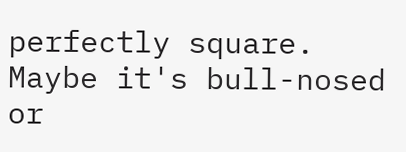perfectly square. Maybe it's bull-nosed or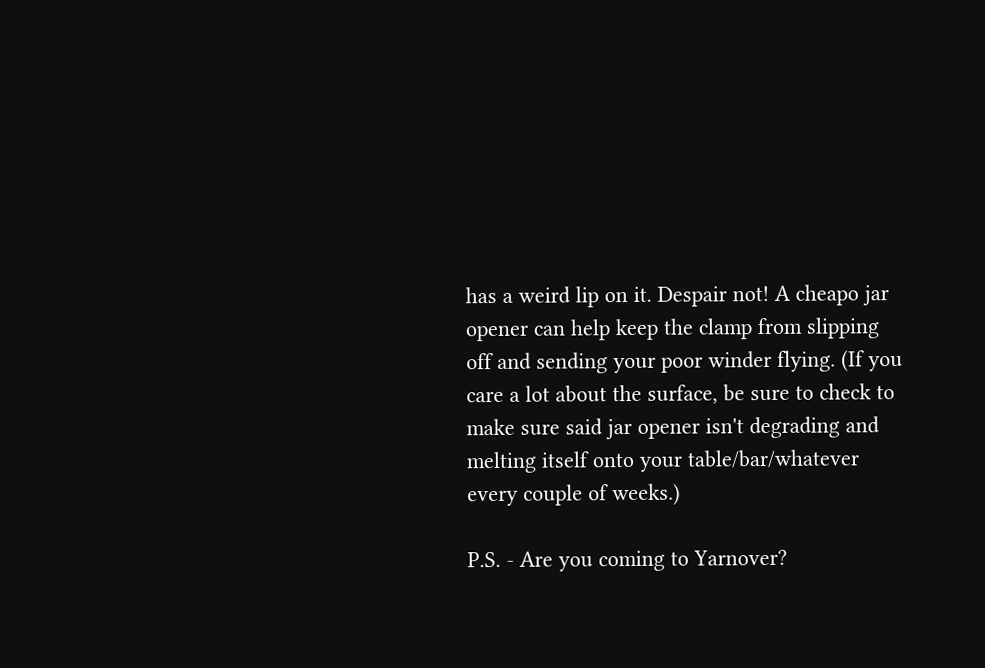has a weird lip on it. Despair not! A cheapo jar opener can help keep the clamp from slipping off and sending your poor winder flying. (If you care a lot about the surface, be sure to check to make sure said jar opener isn't degrading and melting itself onto your table/bar/whatever every couple of weeks.)

P.S. - Are you coming to Yarnover?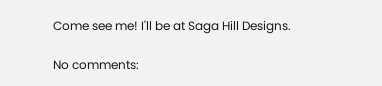Come see me! I'll be at Saga Hill Designs.

No comments: